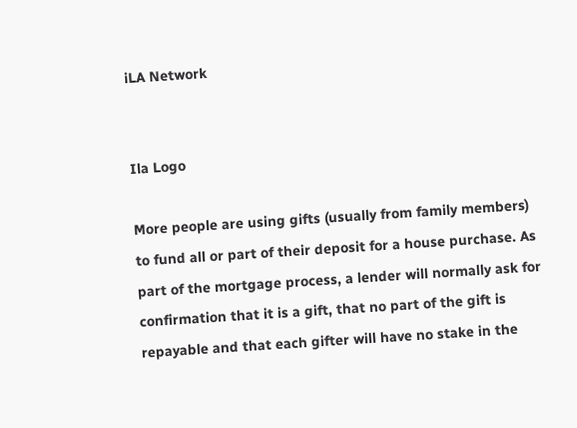iLA Network


Ila Logo

More people are using gifts (usually from family members) to fund all or part of their deposit for a house purchase. As part of the mortgage process, a lender will normally ask for confirmation that it is a gift, that no part of the gift is repayable and that each gifter will have no stake in the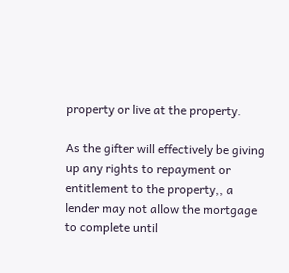property or live at the property.

As the gifter will effectively be giving up any rights to repayment or entitlement to the property,, a lender may not allow the mortgage to complete until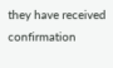they have received confirmation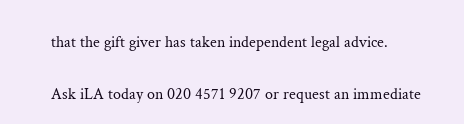that the gift giver has taken independent legal advice.

Ask iLA today on 020 4571 9207 or request an immediate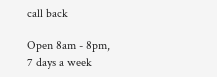call back

Open 8am - 8pm, 7 days a week